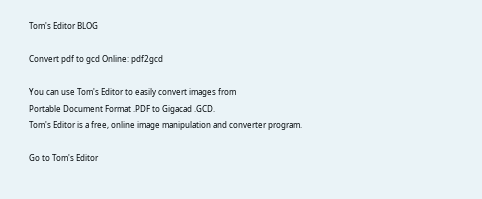Tom's Editor BLOG

Convert pdf to gcd Online: pdf2gcd

You can use Tom's Editor to easily convert images from
Portable Document Format .PDF to Gigacad .GCD.
Tom's Editor is a free, online image manipulation and converter program.

Go to Tom's Editor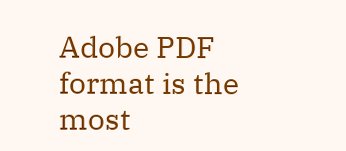Adobe PDF format is the most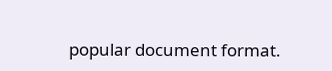popular document format.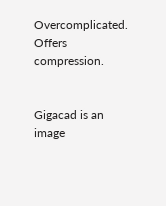Overcomplicated. Offers compression.


Gigacad is an image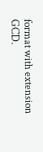format with extension GCD.